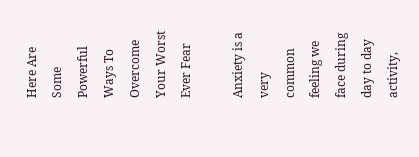Here Are Some Powerful Ways To Overcome Your Worst Ever Fear

Anxiety is a very common feeling we face during day to day activity,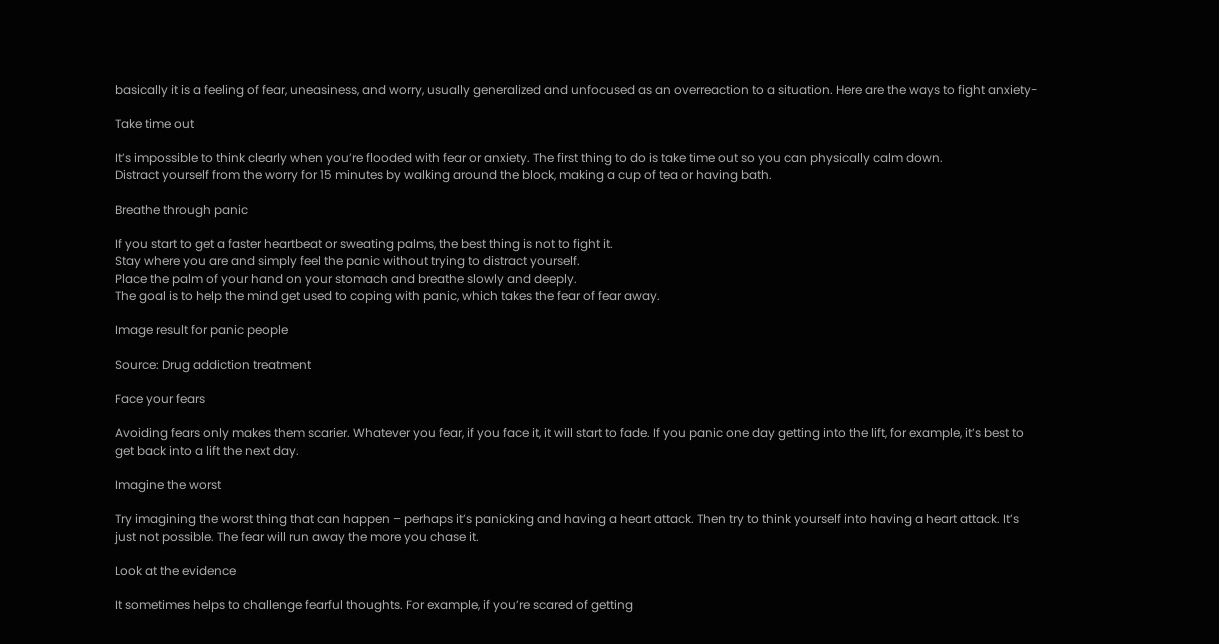basically it is a feeling of fear, uneasiness, and worry, usually generalized and unfocused as an overreaction to a situation. Here are the ways to fight anxiety-

Take time out

It’s impossible to think clearly when you’re flooded with fear or anxiety. The first thing to do is take time out so you can physically calm down.
Distract yourself from the worry for 15 minutes by walking around the block, making a cup of tea or having bath.

Breathe through panic

If you start to get a faster heartbeat or sweating palms, the best thing is not to fight it.
Stay where you are and simply feel the panic without trying to distract yourself.
Place the palm of your hand on your stomach and breathe slowly and deeply.
The goal is to help the mind get used to coping with panic, which takes the fear of fear away.

Image result for panic people

Source: Drug addiction treatment

Face your fears

Avoiding fears only makes them scarier. Whatever you fear, if you face it, it will start to fade. If you panic one day getting into the lift, for example, it’s best to get back into a lift the next day.

Imagine the worst

Try imagining the worst thing that can happen – perhaps it’s panicking and having a heart attack. Then try to think yourself into having a heart attack. It’s just not possible. The fear will run away the more you chase it.

Look at the evidence

It sometimes helps to challenge fearful thoughts. For example, if you’re scared of getting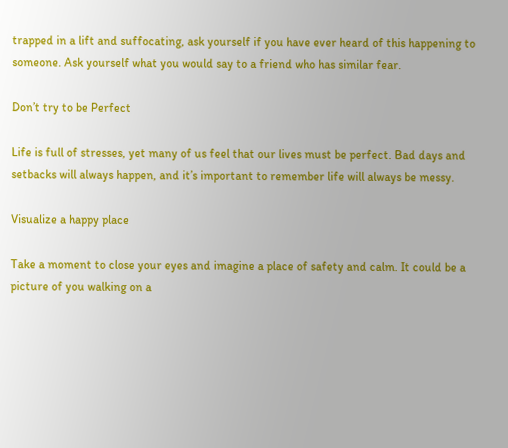trapped in a lift and suffocating, ask yourself if you have ever heard of this happening to someone. Ask yourself what you would say to a friend who has similar fear.

Don’t try to be Perfect

Life is full of stresses, yet many of us feel that our lives must be perfect. Bad days and setbacks will always happen, and it’s important to remember life will always be messy.

Visualize a happy place

Take a moment to close your eyes and imagine a place of safety and calm. It could be a picture of you walking on a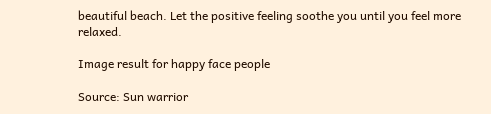beautiful beach. Let the positive feeling soothe you until you feel more relaxed.

Image result for happy face people

Source: Sun warrior